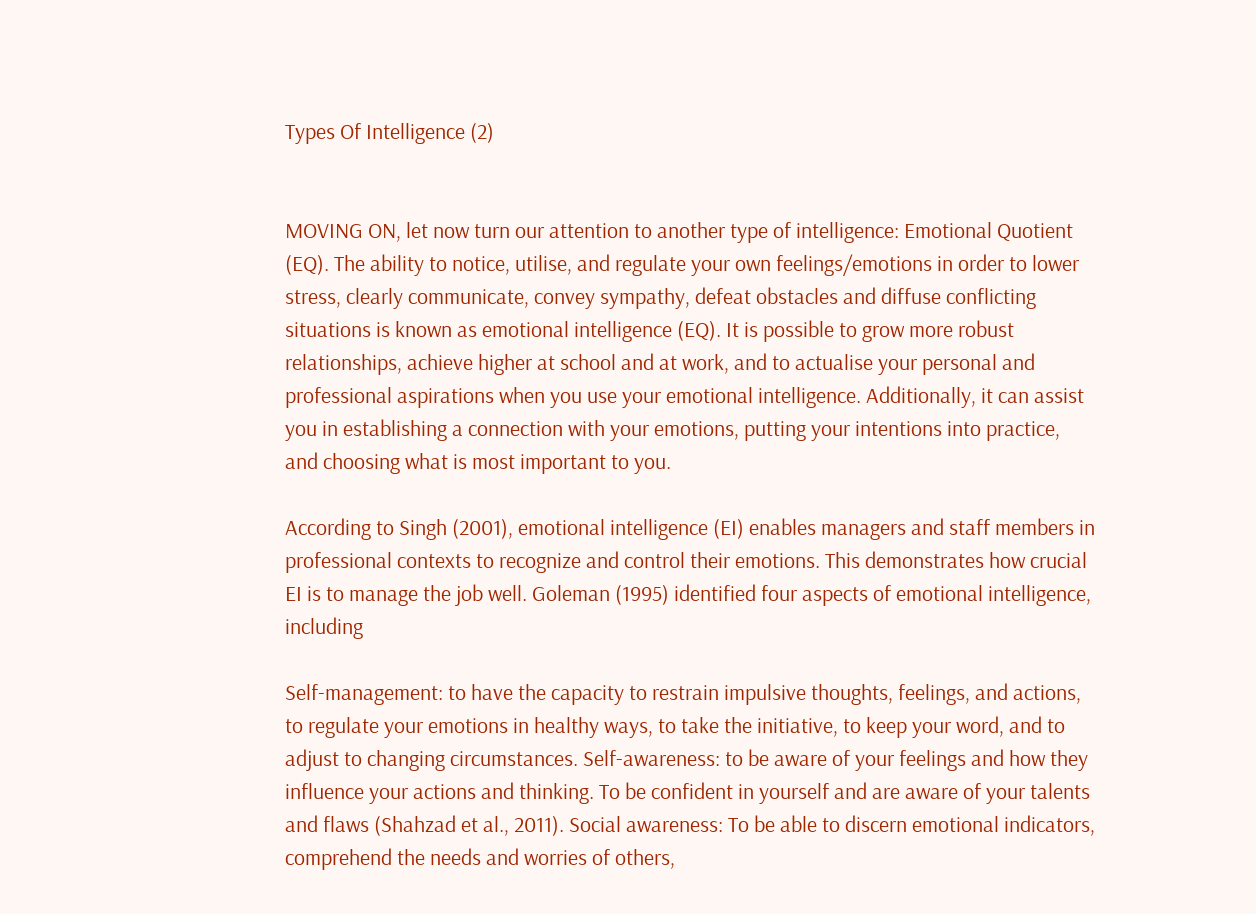Types Of Intelligence (2)


MOVING ON, let now turn our attention to another type of intelligence: Emotional Quotient (EQ). The ability to notice, utilise, and regulate your own feelings/emotions in order to lower stress, clearly communicate, convey sympathy, defeat obstacles and diffuse conflicting situations is known as emotional intelligence (EQ). It is possible to grow more robust relationships, achieve higher at school and at work, and to actualise your personal and professional aspirations when you use your emotional intelligence. Additionally, it can assist you in establishing a connection with your emotions, putting your intentions into practice, and choosing what is most important to you.

According to Singh (2001), emotional intelligence (EI) enables managers and staff members in professional contexts to recognize and control their emotions. This demonstrates how crucial EI is to manage the job well. Goleman (1995) identified four aspects of emotional intelligence, including

Self-management: to have the capacity to restrain impulsive thoughts, feelings, and actions, to regulate your emotions in healthy ways, to take the initiative, to keep your word, and to adjust to changing circumstances. Self-awareness: to be aware of your feelings and how they influence your actions and thinking. To be confident in yourself and are aware of your talents and flaws (Shahzad et al., 2011). Social awareness: To be able to discern emotional indicators, comprehend the needs and worries of others,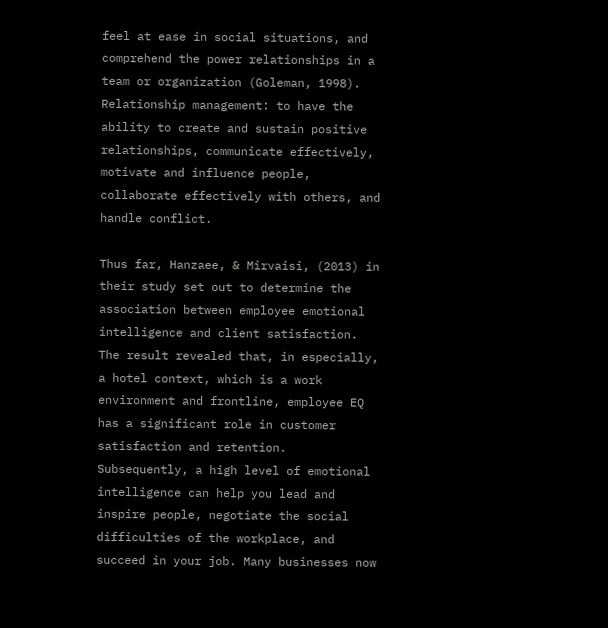feel at ease in social situations, and comprehend the power relationships in a team or organization (Goleman, 1998). Relationship management: to have the ability to create and sustain positive relationships, communicate effectively, motivate and influence people, collaborate effectively with others, and handle conflict.

Thus far, Hanzaee, & Mirvaisi, (2013) in their study set out to determine the association between employee emotional intelligence and client satisfaction. The result revealed that, in especially, a hotel context, which is a work environment and frontline, employee EQ has a significant role in customer satisfaction and retention. Subsequently, a high level of emotional intelligence can help you lead and inspire people, negotiate the social difficulties of the workplace, and succeed in your job. Many businesses now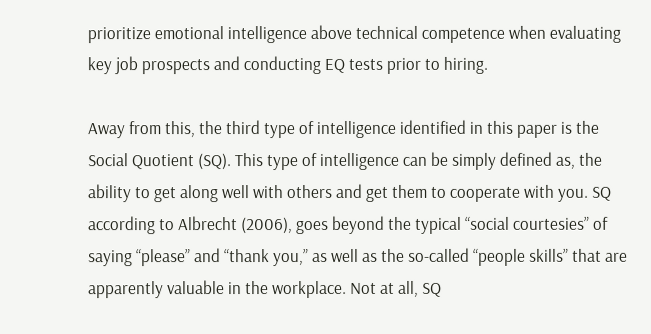prioritize emotional intelligence above technical competence when evaluating key job prospects and conducting EQ tests prior to hiring.

Away from this, the third type of intelligence identified in this paper is the Social Quotient (SQ). This type of intelligence can be simply defined as, the ability to get along well with others and get them to cooperate with you. SQ according to Albrecht (2006), goes beyond the typical “social courtesies” of saying “please” and “thank you,” as well as the so-called “people skills” that are apparently valuable in the workplace. Not at all, SQ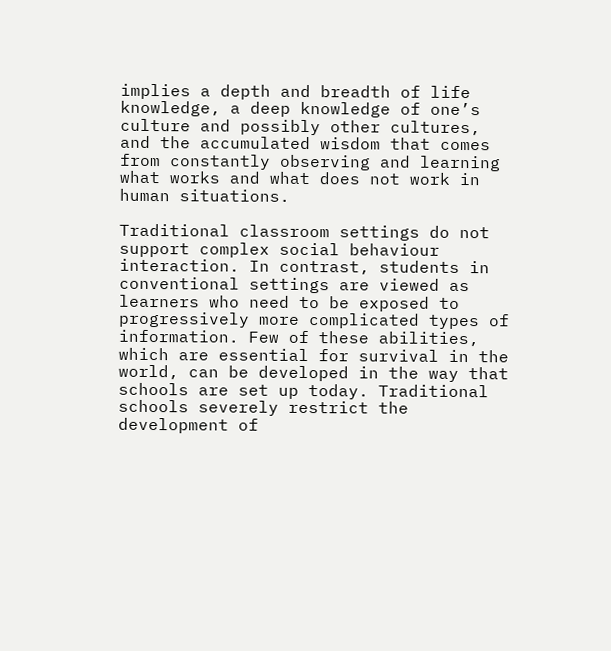implies a depth and breadth of life knowledge, a deep knowledge of one’s culture and possibly other cultures, and the accumulated wisdom that comes from constantly observing and learning what works and what does not work in human situations.

Traditional classroom settings do not support complex social behaviour interaction. In contrast, students in conventional settings are viewed as learners who need to be exposed to progressively more complicated types of information. Few of these abilities, which are essential for survival in the world, can be developed in the way that schools are set up today. Traditional schools severely restrict the development of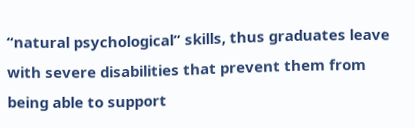“natural psychological” skills, thus graduates leave with severe disabilities that prevent them from being able to support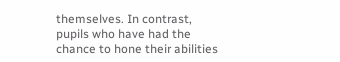themselves. In contrast, pupils who have had the chance to hone their abilities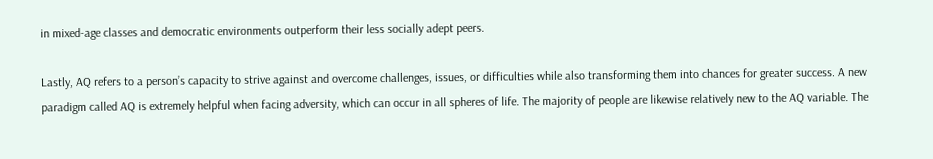in mixed-age classes and democratic environments outperform their less socially adept peers.

Lastly, AQ refers to a person’s capacity to strive against and overcome challenges, issues, or difficulties while also transforming them into chances for greater success. A new paradigm called AQ is extremely helpful when facing adversity, which can occur in all spheres of life. The majority of people are likewise relatively new to the AQ variable. The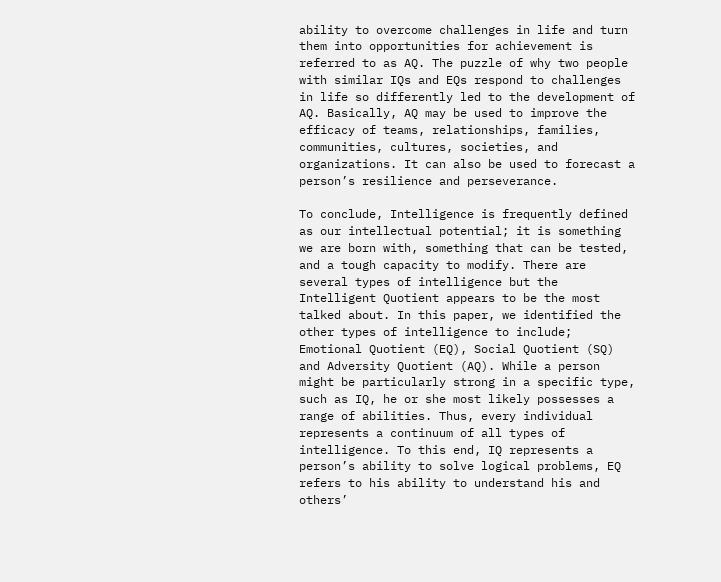ability to overcome challenges in life and turn them into opportunities for achievement is referred to as AQ. The puzzle of why two people with similar IQs and EQs respond to challenges in life so differently led to the development of AQ. Basically, AQ may be used to improve the efficacy of teams, relationships, families, communities, cultures, societies, and organizations. It can also be used to forecast a person’s resilience and perseverance.

To conclude, Intelligence is frequently defined as our intellectual potential; it is something we are born with, something that can be tested, and a tough capacity to modify. There are several types of intelligence but the Intelligent Quotient appears to be the most talked about. In this paper, we identified the other types of intelligence to include; Emotional Quotient (EQ), Social Quotient (SQ) and Adversity Quotient (AQ). While a person might be particularly strong in a specific type, such as IQ, he or she most likely possesses a range of abilities. Thus, every individual represents a continuum of all types of intelligence. To this end, IQ represents a person’s ability to solve logical problems, EQ refers to his ability to understand his and others’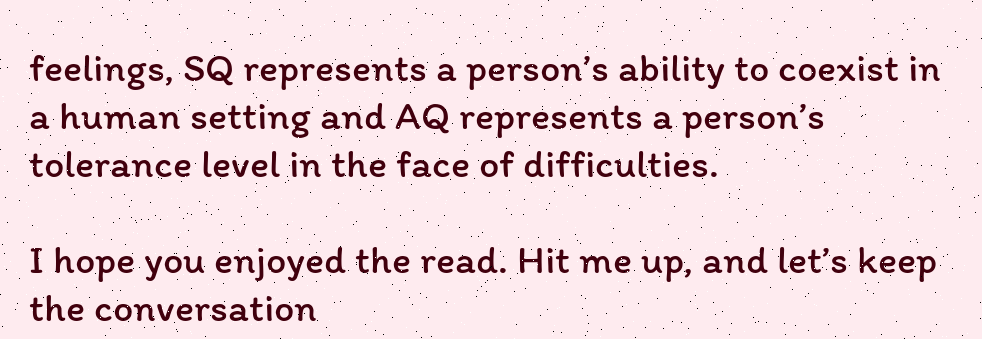feelings, SQ represents a person’s ability to coexist in a human setting and AQ represents a person’s tolerance level in the face of difficulties.

I hope you enjoyed the read. Hit me up, and let’s keep the conversation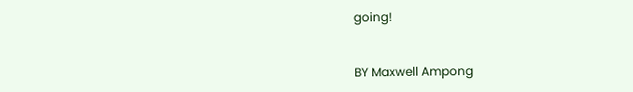going!


BY Maxwell Ampong